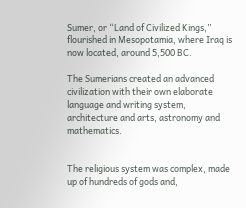Sumer, or “Land of Civilized Kings,” flourished in Mesopotamia, where Iraq is now located, around 5,500 BC.

The Sumerians created an advanced civilization with their own elaborate language and writing system, architecture and arts, astronomy and mathematics.


The religious system was complex, made up of hundreds of gods and,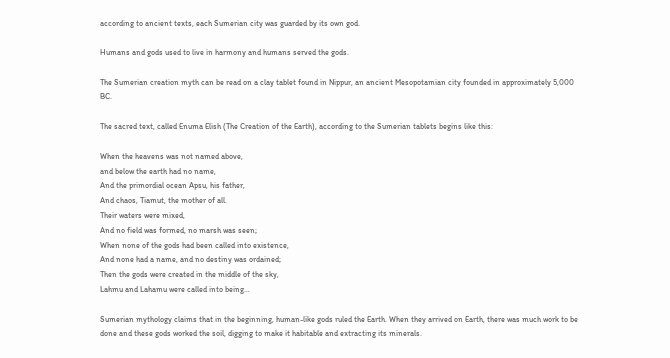according to ancient texts, each Sumerian city was guarded by its own god.

Humans and gods used to live in harmony and humans served the gods.

The Sumerian creation myth can be read on a clay tablet found in Nippur, an ancient Mesopotamian city founded in approximately 5,000 BC.

The sacred text, called Enuma Elish (The Creation of the Earth), according to the Sumerian tablets begins like this:

When the heavens was not named above,
and below the earth had no name,
And the primordial ocean Apsu, his father,
And chaos, Tiamut, the mother of all.
Their waters were mixed,
And no field was formed, no marsh was seen;
When none of the gods had been called into existence,
And none had a name, and no destiny was ordained;
Then the gods were created in the middle of the sky,
Lahmu and Lahamu were called into being…

Sumerian mythology claims that in the beginning, human-like gods ruled the Earth. When they arrived on Earth, there was much work to be done and these gods worked the soil, digging to make it habitable and extracting its minerals.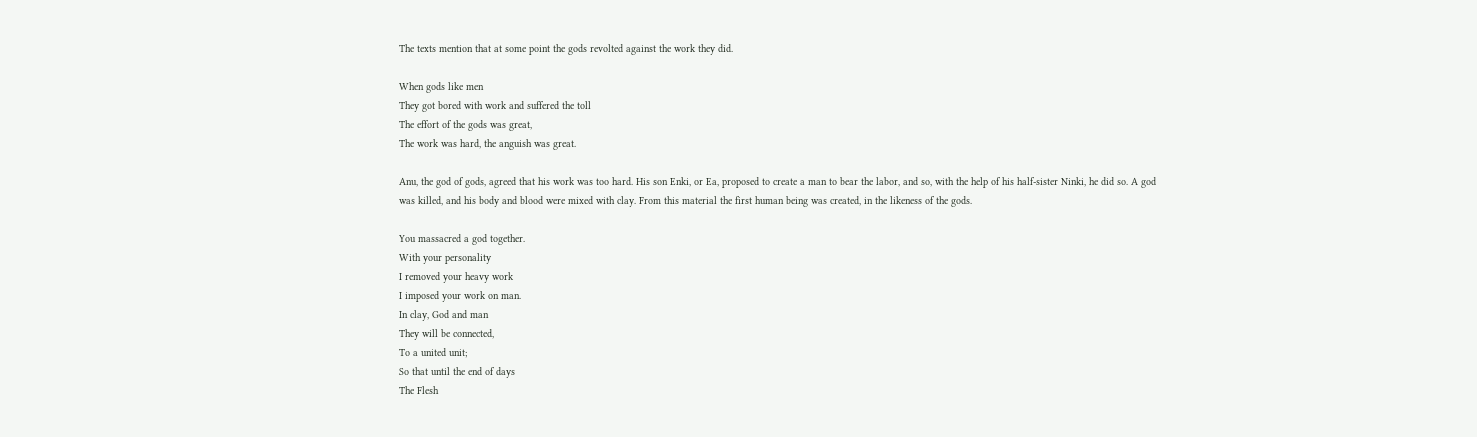The texts mention that at some point the gods revolted against the work they did.

When gods like men
They got bored with work and suffered the toll
The effort of the gods was great,
The work was hard, the anguish was great.

Anu, the god of gods, agreed that his work was too hard. His son Enki, or Ea, proposed to create a man to bear the labor, and so, with the help of his half-sister Ninki, he did so. A god was killed, and his body and blood were mixed with clay. From this material the first human being was created, in the likeness of the gods.

You massacred a god together.
With your personality
I removed your heavy work
I imposed your work on man.
In clay, God and man
They will be connected,
To a united unit;
So that until the end of days
The Flesh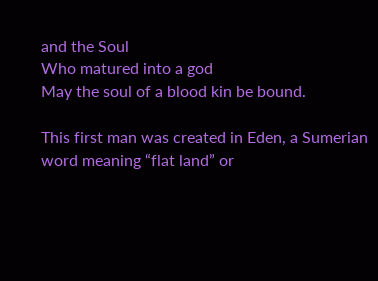and the Soul
Who matured into a god
May the soul of a blood kin be bound.

This first man was created in Eden, a Sumerian word meaning “flat land” or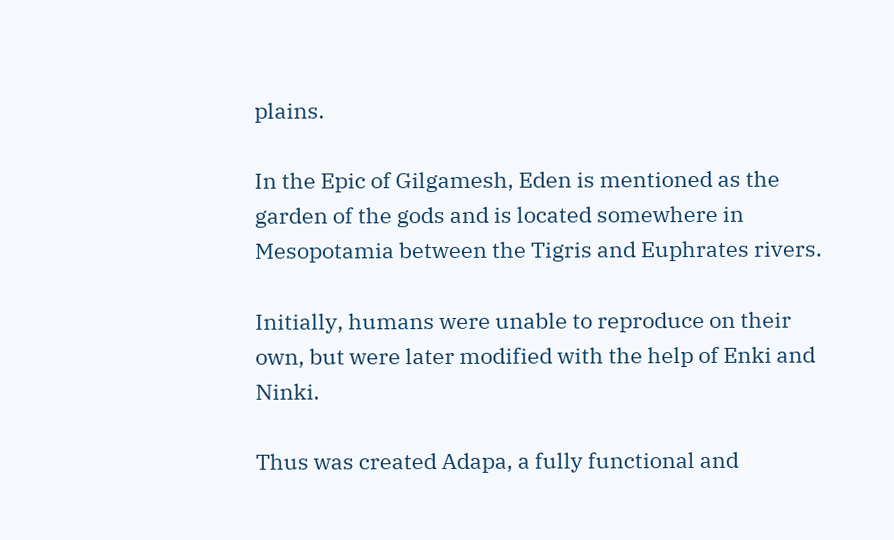plains.

In the Epic of Gilgamesh, Eden is mentioned as the garden of the gods and is located somewhere in Mesopotamia between the Tigris and Euphrates rivers.

Initially, humans were unable to reproduce on their own, but were later modified with the help of Enki and Ninki.

Thus was created Adapa, a fully functional and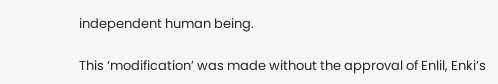independent human being.

This ‘modification’ was made without the approval of Enlil, Enki’s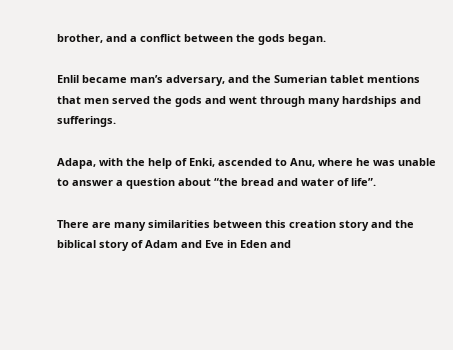brother, and a conflict between the gods began.

Enlil became man’s adversary, and the Sumerian tablet mentions that men served the gods and went through many hardships and sufferings.

Adapa, with the help of Enki, ascended to Anu, where he was unable to answer a question about “the bread and water of life”.

There are many similarities between this creation story and the biblical story of Adam and Eve in Eden and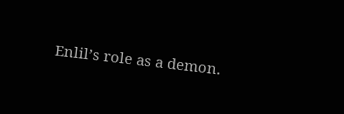Enlil’s role as a demon.